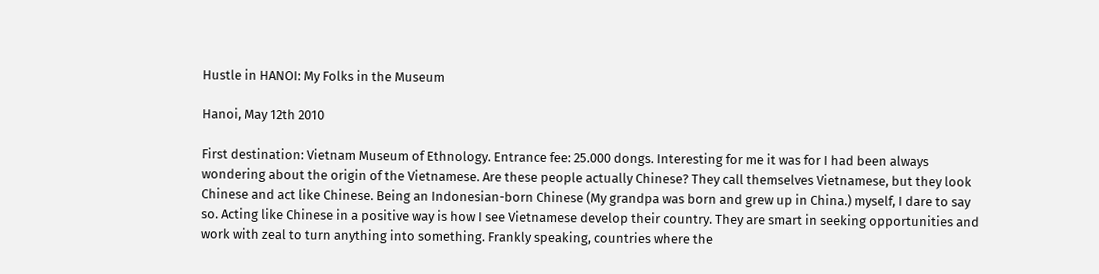Hustle in HANOI: My Folks in the Museum

Hanoi, May 12th 2010

First destination: Vietnam Museum of Ethnology. Entrance fee: 25.000 dongs. Interesting for me it was for I had been always wondering about the origin of the Vietnamese. Are these people actually Chinese? They call themselves Vietnamese, but they look Chinese and act like Chinese. Being an Indonesian-born Chinese (My grandpa was born and grew up in China.) myself, I dare to say so. Acting like Chinese in a positive way is how I see Vietnamese develop their country. They are smart in seeking opportunities and work with zeal to turn anything into something. Frankly speaking, countries where the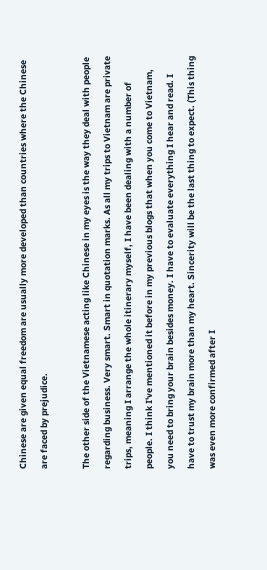Chinese are given equal freedom are usually more developed than countries where the Chinese are faced by prejudice.

The other side of the Vietnamese acting like Chinese in my eyes is the way they deal with people regarding business. Very smart. Smart in quotation marks. As all my trips to Vietnam are private trips, meaning I arrange the whole itinerary myself, I have been dealing with a number of people. I think I've mentioned it before in my previous blogs that when you come to Vietnam, you need to bring your brain besides money. I have to evaluate everything I hear and read. I have to trust my brain more than my heart. Sincerity will be the last thing to expect. (This thing was even more confirmed after I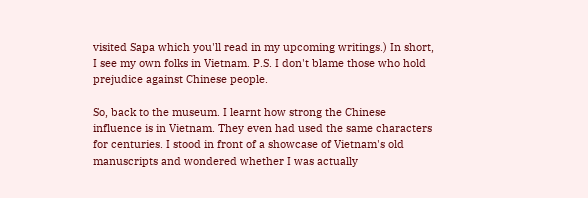visited Sapa which you'll read in my upcoming writings.) In short, I see my own folks in Vietnam. P.S. I don't blame those who hold prejudice against Chinese people.

So, back to the museum. I learnt how strong the Chinese influence is in Vietnam. They even had used the same characters for centuries. I stood in front of a showcase of Vietnam's old manuscripts and wondered whether I was actually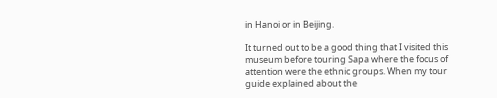in Hanoi or in Beijing.

It turned out to be a good thing that I visited this museum before touring Sapa where the focus of attention were the ethnic groups. When my tour guide explained about the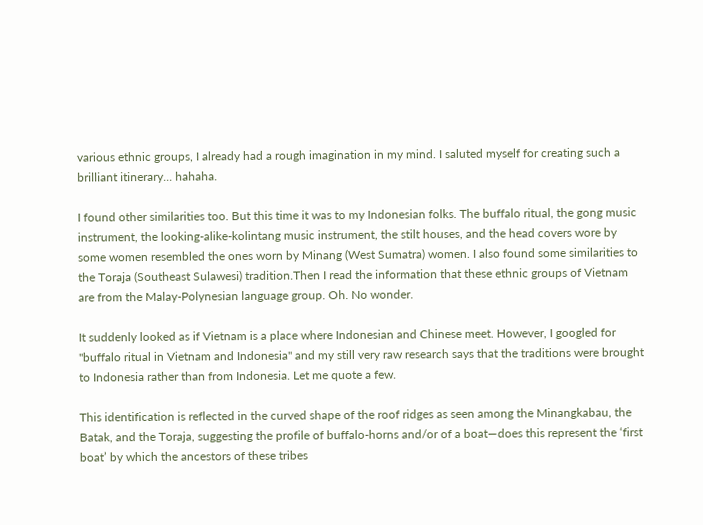various ethnic groups, I already had a rough imagination in my mind. I saluted myself for creating such a brilliant itinerary... hahaha.

I found other similarities too. But this time it was to my Indonesian folks. The buffalo ritual, the gong music instrument, the looking-alike-kolintang music instrument, the stilt houses, and the head covers wore by some women resembled the ones worn by Minang (West Sumatra) women. I also found some similarities to the Toraja (Southeast Sulawesi) tradition.Then I read the information that these ethnic groups of Vietnam are from the Malay-Polynesian language group. Oh. No wonder.

It suddenly looked as if Vietnam is a place where Indonesian and Chinese meet. However, I googled for "buffalo ritual in Vietnam and Indonesia" and my still very raw research says that the traditions were brought to Indonesia rather than from Indonesia. Let me quote a few.

This identification is reflected in the curved shape of the roof ridges as seen among the Minangkabau, the Batak, and the Toraja, suggesting the profile of buffalo-horns and/or of a boat—does this represent the ‘first boat’ by which the ancestors of these tribes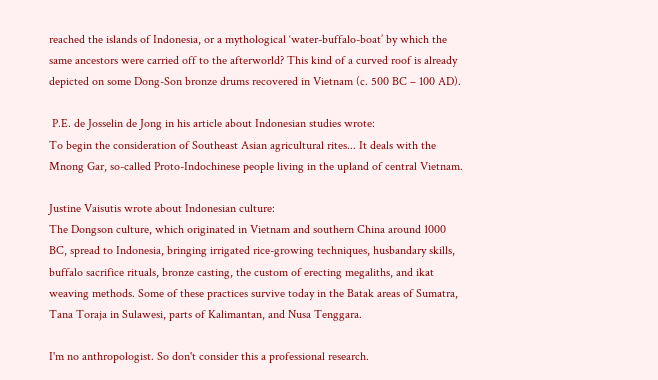reached the islands of Indonesia, or a mythological ‘water-buffalo-boat’ by which the same ancestors were carried off to the afterworld? This kind of a curved roof is already depicted on some Dong-Son bronze drums recovered in Vietnam (c. 500 BC – 100 AD).

 P.E. de Josselin de Jong in his article about Indonesian studies wrote:
To begin the consideration of Southeast Asian agricultural rites... It deals with the Mnong Gar, so-called Proto-Indochinese people living in the upland of central Vietnam.

Justine Vaisutis wrote about Indonesian culture:
The Dongson culture, which originated in Vietnam and southern China around 1000 BC, spread to Indonesia, bringing irrigated rice-growing techniques, husbandary skills, buffalo sacrifice rituals, bronze casting, the custom of erecting megaliths, and ikat weaving methods. Some of these practices survive today in the Batak areas of Sumatra, Tana Toraja in Sulawesi, parts of Kalimantan, and Nusa Tenggara.

I'm no anthropologist. So don't consider this a professional research.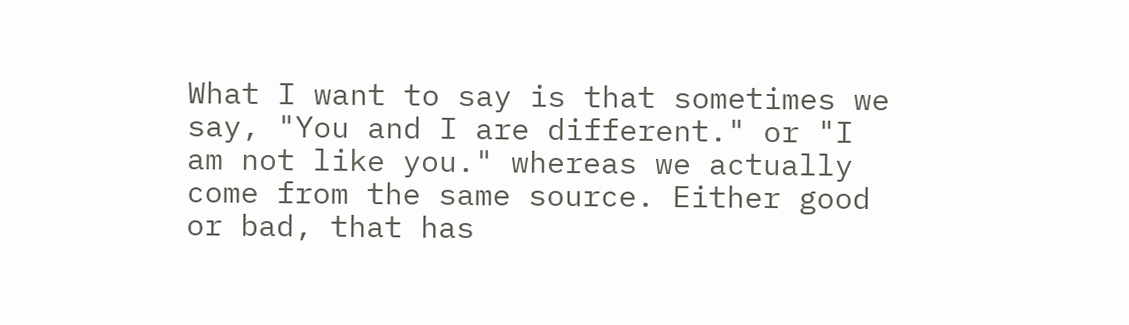What I want to say is that sometimes we say, "You and I are different." or "I am not like you." whereas we actually come from the same source. Either good or bad, that has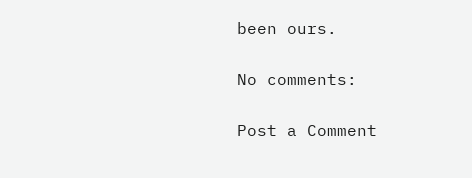been ours.

No comments:

Post a Comment